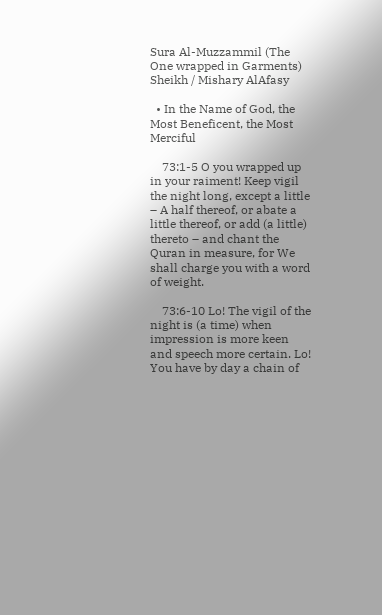Sura Al-Muzzammil (The One wrapped in Garments)
Sheikh / Mishary AlAfasy

  • In the Name of God, the Most Beneficent, the Most Merciful

    73:1-5 O you wrapped up in your raiment! Keep vigil the night long, except a little – A half thereof, or abate a little thereof, or add (a little) thereto – and chant the Quran in measure, for We shall charge you with a word of weight.

    73:6-10 Lo! The vigil of the night is (a time) when impression is more keen and speech more certain. Lo! You have by day a chain of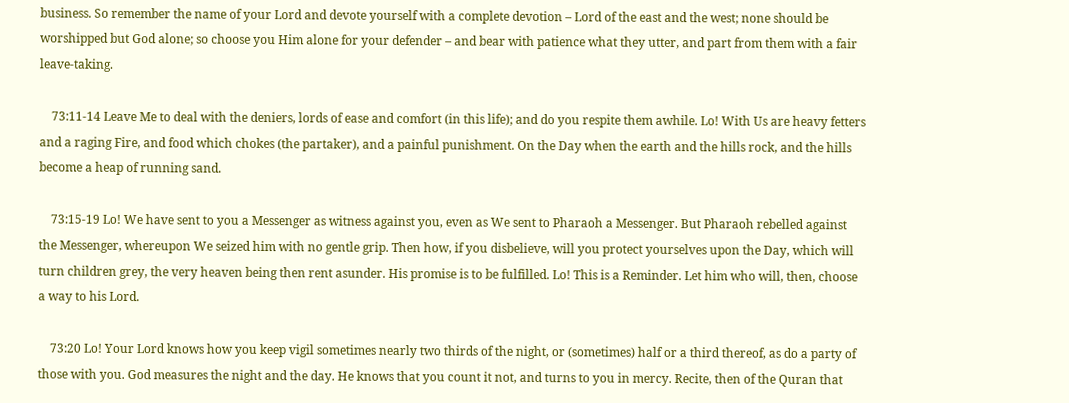business. So remember the name of your Lord and devote yourself with a complete devotion – Lord of the east and the west; none should be worshipped but God alone; so choose you Him alone for your defender – and bear with patience what they utter, and part from them with a fair leave-taking.

    73:11-14 Leave Me to deal with the deniers, lords of ease and comfort (in this life); and do you respite them awhile. Lo! With Us are heavy fetters and a raging Fire, and food which chokes (the partaker), and a painful punishment. On the Day when the earth and the hills rock, and the hills become a heap of running sand.

    73:15-19 Lo! We have sent to you a Messenger as witness against you, even as We sent to Pharaoh a Messenger. But Pharaoh rebelled against the Messenger, whereupon We seized him with no gentle grip. Then how, if you disbelieve, will you protect yourselves upon the Day, which will turn children grey, the very heaven being then rent asunder. His promise is to be fulfilled. Lo! This is a Reminder. Let him who will, then, choose a way to his Lord.

    73:20 Lo! Your Lord knows how you keep vigil sometimes nearly two thirds of the night, or (sometimes) half or a third thereof, as do a party of those with you. God measures the night and the day. He knows that you count it not, and turns to you in mercy. Recite, then of the Quran that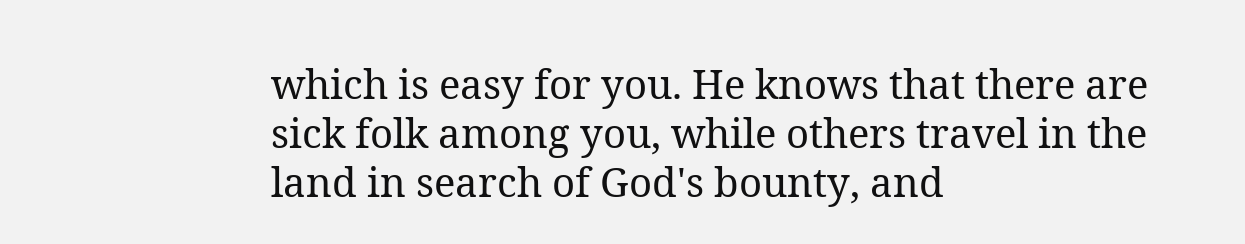which is easy for you. He knows that there are sick folk among you, while others travel in the land in search of God's bounty, and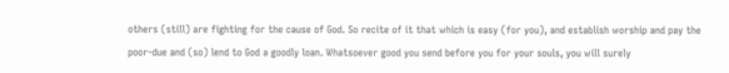others (still) are fighting for the cause of God. So recite of it that which is easy (for you), and establish worship and pay the poor-due and (so) lend to God a goodly loan. Whatsoever good you send before you for your souls, you will surely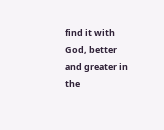find it with God, better and greater in the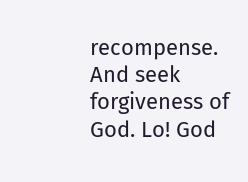recompense. And seek forgiveness of God. Lo! God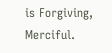is Forgiving, Merciful.